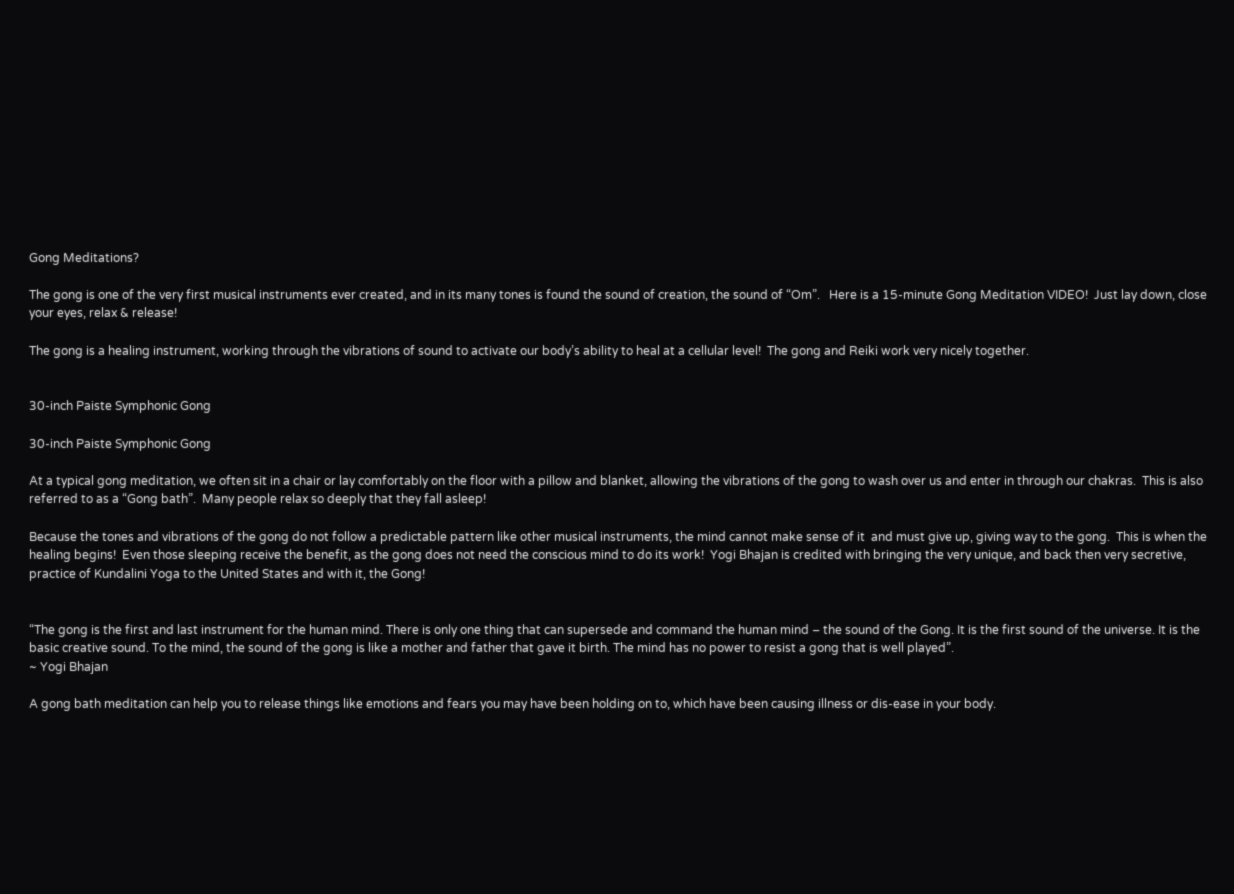Gong Meditations?

The gong is one of the very first musical instruments ever created, and in its many tones is found the sound of creation, the sound of “Om”.   Here is a 15-minute Gong Meditation VIDEO!  Just lay down, close your eyes, relax & release!

The gong is a healing instrument, working through the vibrations of sound to activate our body’s ability to heal at a cellular level!  The gong and Reiki work very nicely together.


30-inch Paiste Symphonic Gong

30-inch Paiste Symphonic Gong

At a typical gong meditation, we often sit in a chair or lay comfortably on the floor with a pillow and blanket, allowing the vibrations of the gong to wash over us and enter in through our chakras.  This is also referred to as a “Gong bath”.  Many people relax so deeply that they fall asleep!

Because the tones and vibrations of the gong do not follow a predictable pattern like other musical instruments, the mind cannot make sense of it  and must give up, giving way to the gong.  This is when the healing begins!  Even those sleeping receive the benefit, as the gong does not need the conscious mind to do its work!  Yogi Bhajan is credited with bringing the very unique, and back then very secretive, practice of Kundalini Yoga to the United States and with it, the Gong!


“The gong is the first and last instrument for the human mind. There is only one thing that can supersede and command the human mind – the sound of the Gong. It is the first sound of the universe. It is the basic creative sound. To the mind, the sound of the gong is like a mother and father that gave it birth. The mind has no power to resist a gong that is well played”.
~ Yogi Bhajan

A gong bath meditation can help you to release things like emotions and fears you may have been holding on to, which have been causing illness or dis-ease in your body.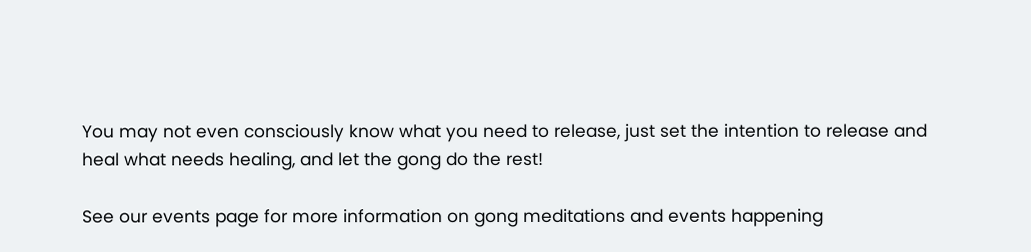You may not even consciously know what you need to release, just set the intention to release and heal what needs healing, and let the gong do the rest!

See our events page for more information on gong meditations and events happening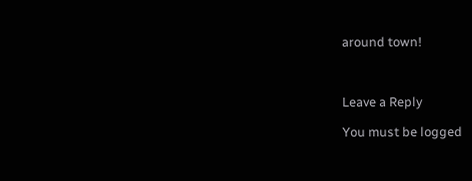around town!



Leave a Reply

You must be logged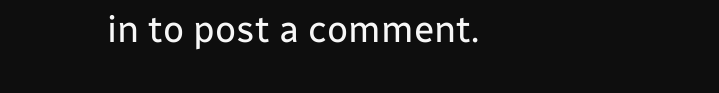in to post a comment.